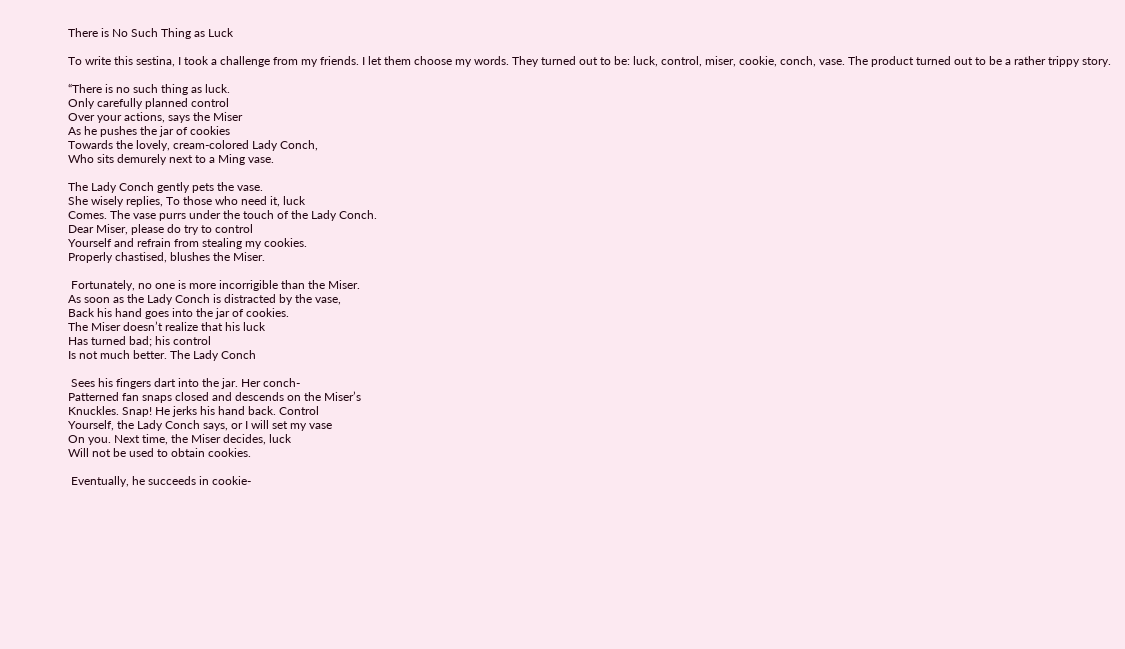There is No Such Thing as Luck

To write this sestina, I took a challenge from my friends. I let them choose my words. They turned out to be: luck, control, miser, cookie, conch, vase. The product turned out to be a rather trippy story.

“There is no such thing as luck.
Only carefully planned control
Over your actions, says the Miser
As he pushes the jar of cookies
Towards the lovely, cream-colored Lady Conch,
Who sits demurely next to a Ming vase.

The Lady Conch gently pets the vase.
She wisely replies, To those who need it, luck
Comes. The vase purrs under the touch of the Lady Conch.
Dear Miser, please do try to control
Yourself and refrain from stealing my cookies.
Properly chastised, blushes the Miser.

 Fortunately, no one is more incorrigible than the Miser.
As soon as the Lady Conch is distracted by the vase,
Back his hand goes into the jar of cookies.
The Miser doesn’t realize that his luck
Has turned bad; his control
Is not much better. The Lady Conch

 Sees his fingers dart into the jar. Her conch-
Patterned fan snaps closed and descends on the Miser’s
Knuckles. Snap! He jerks his hand back. Control
Yourself, the Lady Conch says, or I will set my vase
On you. Next time, the Miser decides, luck
Will not be used to obtain cookies.

 Eventually, he succeeds in cookie-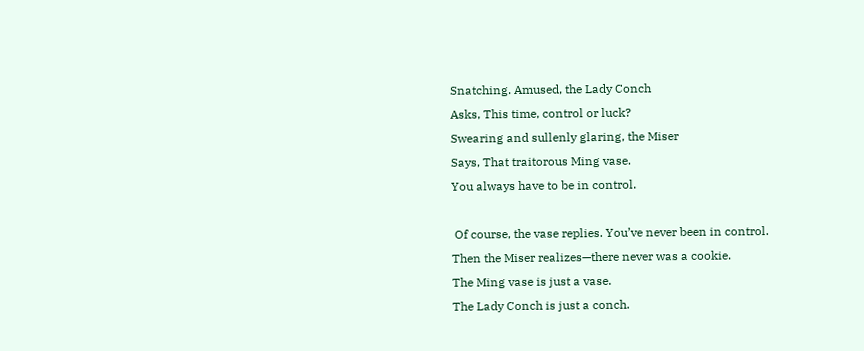Snatching. Amused, the Lady Conch
Asks, This time, control or luck?
Swearing and sullenly glaring, the Miser
Says, That traitorous Ming vase.
You always have to be in control.

 Of course, the vase replies. You’ve never been in control.
Then the Miser realizes—there never was a cookie.
The Ming vase is just a vase.
The Lady Conch is just a conch.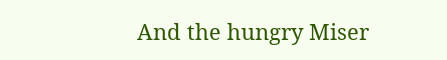And the hungry Miser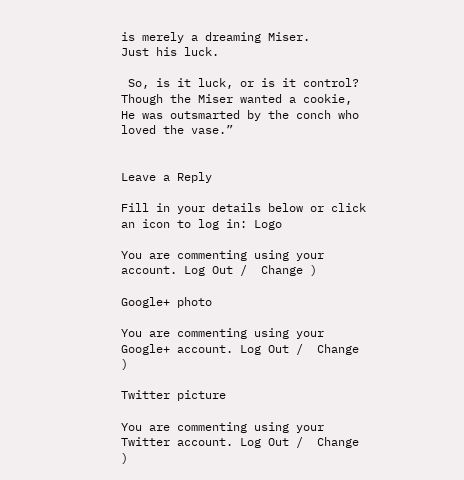is merely a dreaming Miser.
Just his luck.

 So, is it luck, or is it control?
Though the Miser wanted a cookie,
He was outsmarted by the conch who loved the vase.”


Leave a Reply

Fill in your details below or click an icon to log in: Logo

You are commenting using your account. Log Out /  Change )

Google+ photo

You are commenting using your Google+ account. Log Out /  Change )

Twitter picture

You are commenting using your Twitter account. Log Out /  Change )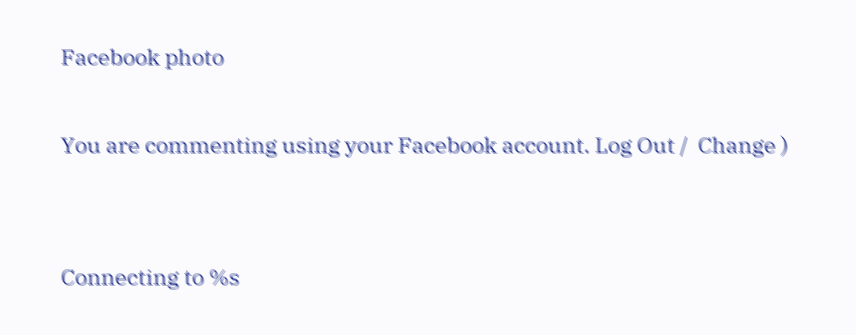Facebook photo

You are commenting using your Facebook account. Log Out /  Change )


Connecting to %s